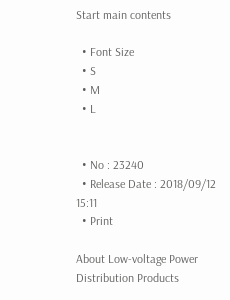Start main contents

  • Font Size
  • S
  • M
  • L


  • No : 23240
  • Release Date : 2018/09/12 15:11
  • Print

About Low-voltage Power Distribution Products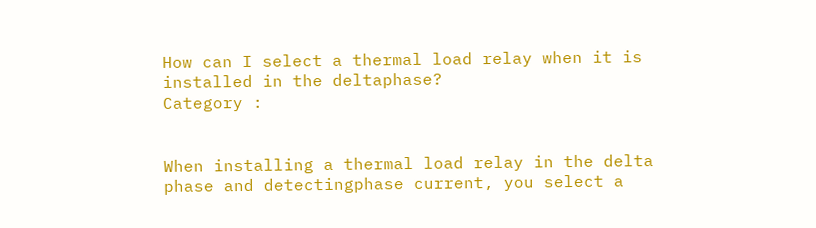How can I select a thermal load relay when it is installed in the deltaphase?
Category :


When installing a thermal load relay in the delta phase and detectingphase current, you select a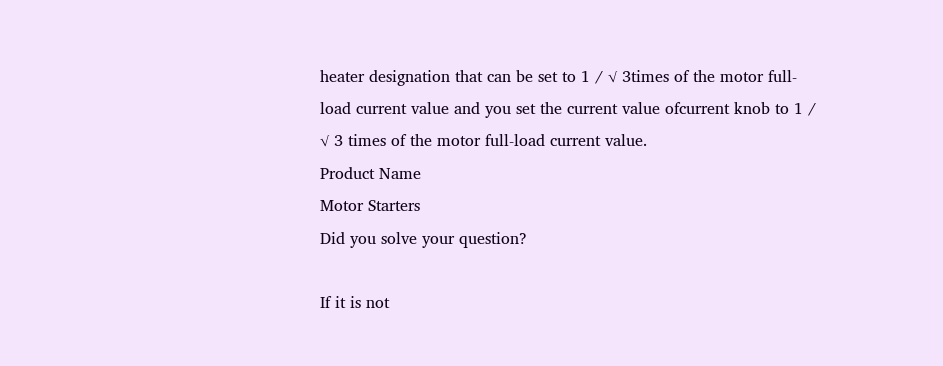heater designation that can be set to 1 / √ 3times of the motor full-load current value and you set the current value ofcurrent knob to 1 / √ 3 times of the motor full-load current value.
Product Name
Motor Starters
Did you solve your question?

If it is not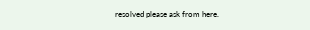resolved please ask from here.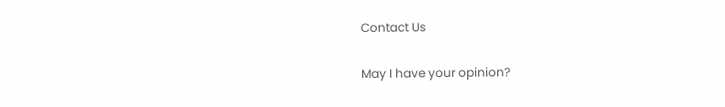Contact Us

May I have your opinion?